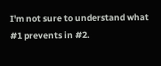I'm not sure to understand what #1 prevents in #2.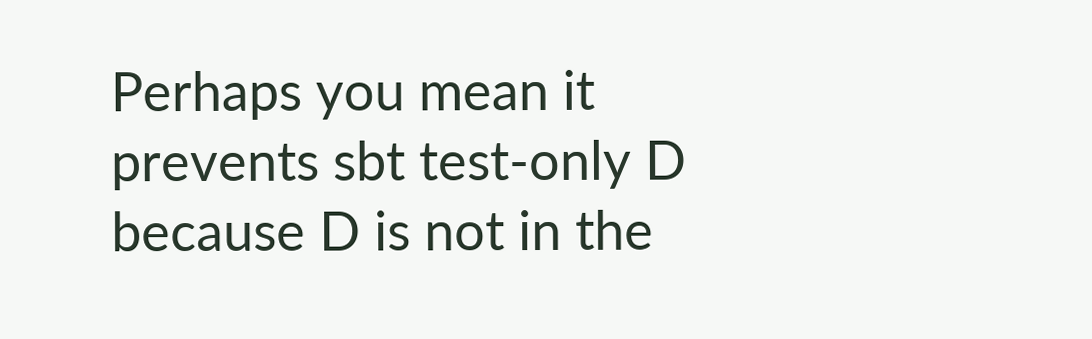Perhaps you mean it prevents sbt test-only D because D is not in the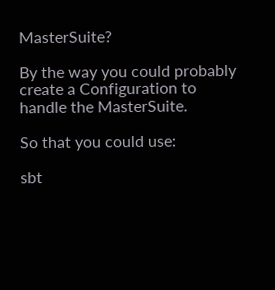MasterSuite?

By the way you could probably create a Configuration to handle the MasterSuite.

So that you could use:

sbt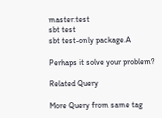master:test
sbt test
sbt test-only package.A

Perhaps it solve your problem?

Related Query

More Query from same tag